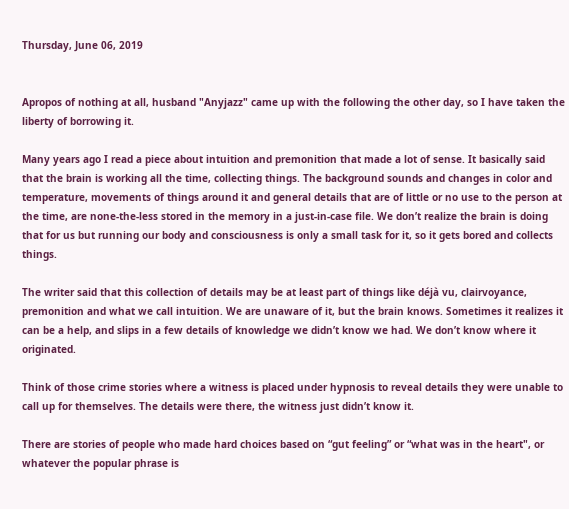Thursday, June 06, 2019


Apropos of nothing at all, husband "Anyjazz" came up with the following the other day, so I have taken the liberty of borrowing it.

Many years ago I read a piece about intuition and premonition that made a lot of sense. It basically said that the brain is working all the time, collecting things. The background sounds and changes in color and temperature, movements of things around it and general details that are of little or no use to the person at the time, are none-the-less stored in the memory in a just-in-case file. We don’t realize the brain is doing that for us but running our body and consciousness is only a small task for it, so it gets bored and collects things.

The writer said that this collection of details may be at least part of things like déjà vu, clairvoyance, premonition and what we call intuition. We are unaware of it, but the brain knows. Sometimes it realizes it can be a help, and slips in a few details of knowledge we didn’t know we had. We don’t know where it originated.

Think of those crime stories where a witness is placed under hypnosis to reveal details they were unable to call up for themselves. The details were there, the witness just didn’t know it.

There are stories of people who made hard choices based on “gut feeling” or “what was in the heart", or whatever the popular phrase is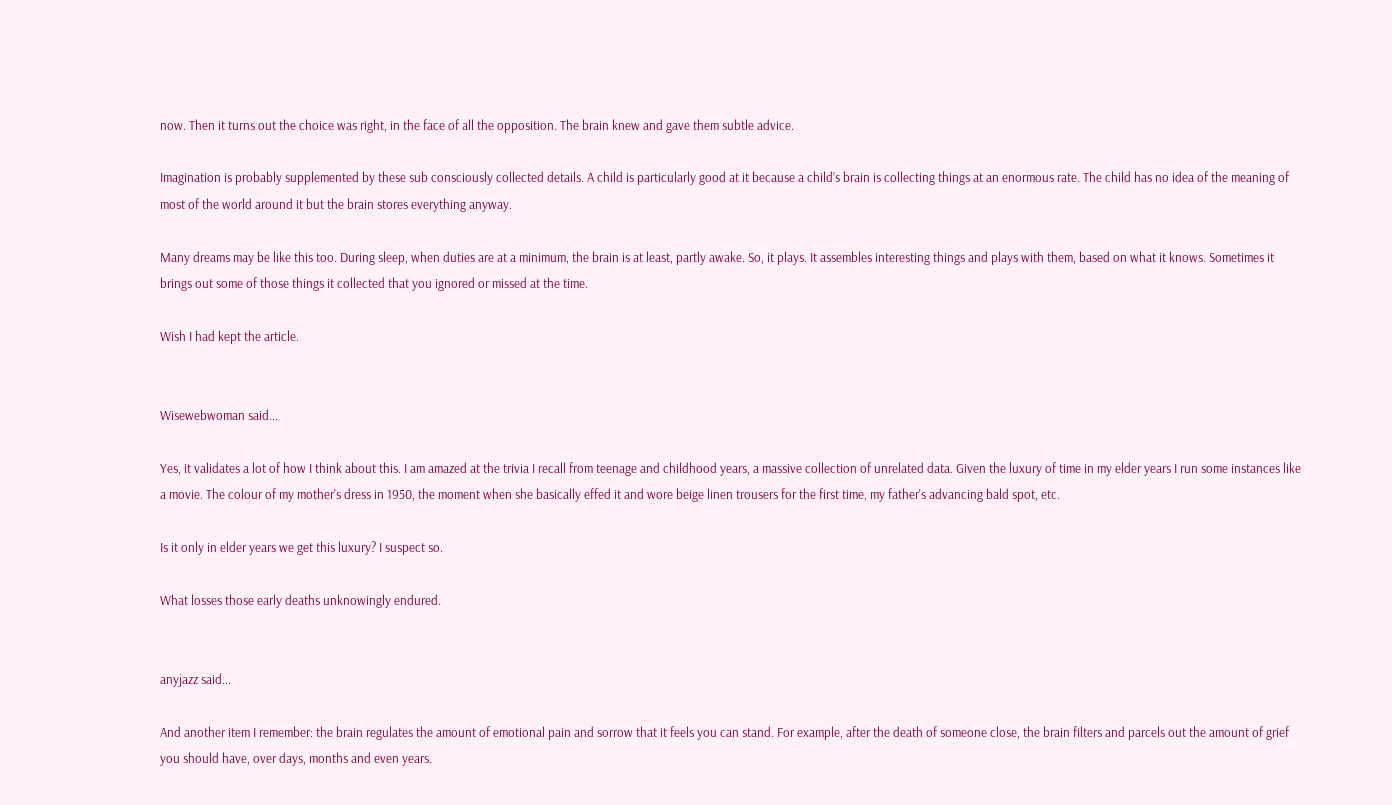now. Then it turns out the choice was right, in the face of all the opposition. The brain knew and gave them subtle advice.

Imagination is probably supplemented by these sub consciously collected details. A child is particularly good at it because a child’s brain is collecting things at an enormous rate. The child has no idea of the meaning of most of the world around it but the brain stores everything anyway.

Many dreams may be like this too. During sleep, when duties are at a minimum, the brain is at least, partly awake. So, it plays. It assembles interesting things and plays with them, based on what it knows. Sometimes it brings out some of those things it collected that you ignored or missed at the time.

Wish I had kept the article.


Wisewebwoman said...

Yes, it validates a lot of how I think about this. I am amazed at the trivia I recall from teenage and childhood years, a massive collection of unrelated data. Given the luxury of time in my elder years I run some instances like a movie. The colour of my mother's dress in 1950, the moment when she basically effed it and wore beige linen trousers for the first time, my father's advancing bald spot, etc.

Is it only in elder years we get this luxury? I suspect so.

What losses those early deaths unknowingly endured.


anyjazz said...

And another item I remember: the brain regulates the amount of emotional pain and sorrow that it feels you can stand. For example, after the death of someone close, the brain filters and parcels out the amount of grief you should have, over days, months and even years.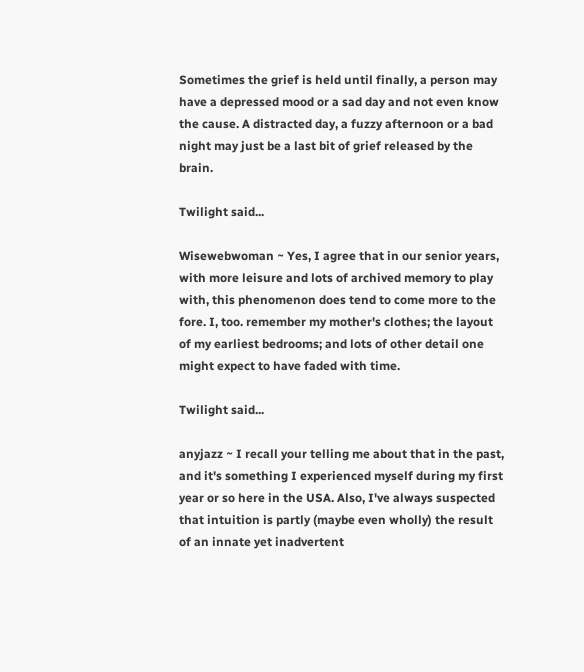Sometimes the grief is held until finally, a person may have a depressed mood or a sad day and not even know the cause. A distracted day, a fuzzy afternoon or a bad night may just be a last bit of grief released by the brain.

Twilight said...

Wisewebwoman ~ Yes, I agree that in our senior years, with more leisure and lots of archived memory to play with, this phenomenon does tend to come more to the fore. I, too. remember my mother's clothes; the layout of my earliest bedrooms; and lots of other detail one might expect to have faded with time.

Twilight said...

anyjazz ~ I recall your telling me about that in the past, and it's something I experienced myself during my first year or so here in the USA. Also, I've always suspected that intuition is partly (maybe even wholly) the result of an innate yet inadvertent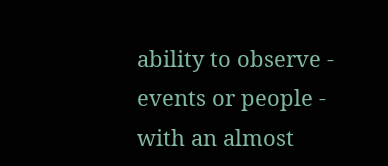ability to observe - events or people - with an almost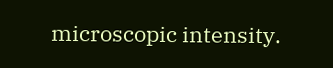microscopic intensity.